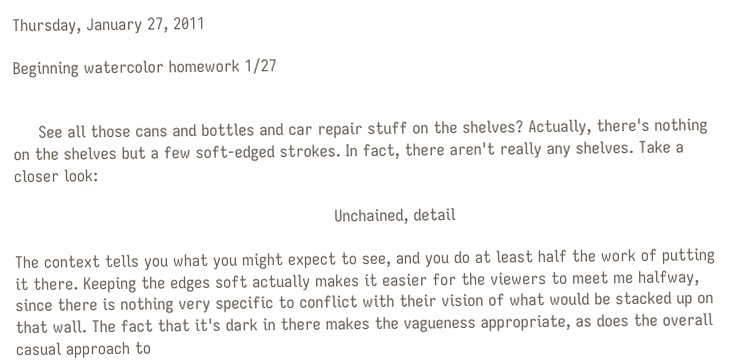Thursday, January 27, 2011

Beginning watercolor homework 1/27


     See all those cans and bottles and car repair stuff on the shelves? Actually, there's nothing on the shelves but a few soft-edged strokes. In fact, there aren't really any shelves. Take a closer look:

                                                                Unchained, detail

The context tells you what you might expect to see, and you do at least half the work of putting it there. Keeping the edges soft actually makes it easier for the viewers to meet me halfway, since there is nothing very specific to conflict with their vision of what would be stacked up on that wall. The fact that it's dark in there makes the vagueness appropriate, as does the overall casual approach to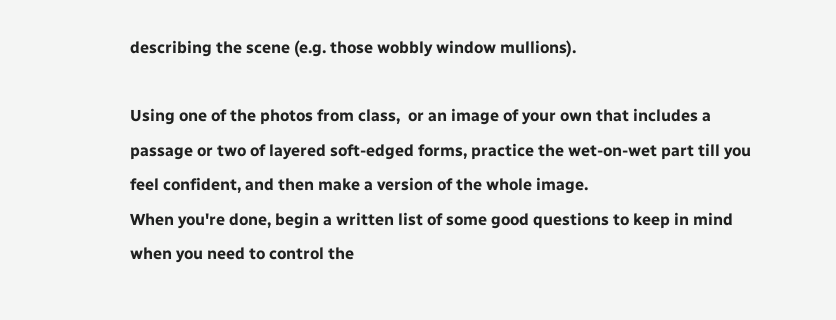describing the scene (e.g. those wobbly window mullions).

Using one of the photos from class,  or an image of your own that includes a passage or two of layered soft-edged forms, practice the wet-on-wet part till you feel confident, and then make a version of the whole image.
When you're done, begin a written list of some good questions to keep in mind when you need to control the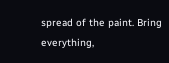spread of the paint. Bring everything,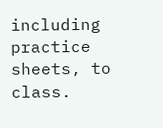including practice sheets, to class.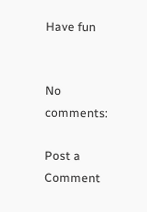Have fun


No comments:

Post a Comment